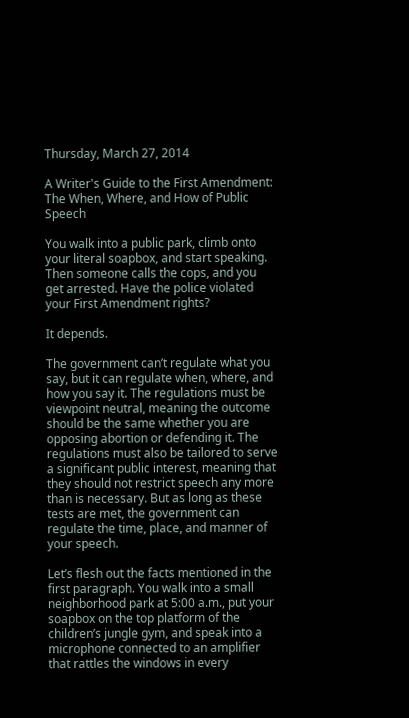Thursday, March 27, 2014

A Writer's Guide to the First Amendment: The When, Where, and How of Public Speech

You walk into a public park, climb onto your literal soapbox, and start speaking. Then someone calls the cops, and you get arrested. Have the police violated your First Amendment rights?

It depends.

The government can’t regulate what you say, but it can regulate when, where, and how you say it. The regulations must be viewpoint neutral, meaning the outcome should be the same whether you are opposing abortion or defending it. The regulations must also be tailored to serve a significant public interest, meaning that they should not restrict speech any more than is necessary. But as long as these tests are met, the government can regulate the time, place, and manner of your speech.

Let’s flesh out the facts mentioned in the first paragraph. You walk into a small neighborhood park at 5:00 a.m., put your soapbox on the top platform of the children’s jungle gym, and speak into a microphone connected to an amplifier that rattles the windows in every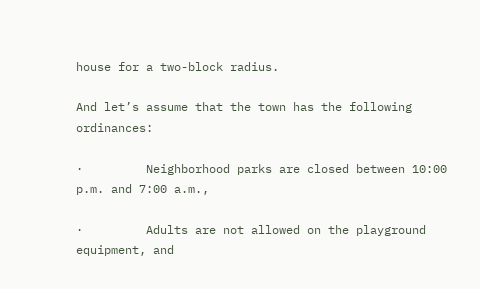house for a two-block radius.

And let’s assume that the town has the following ordinances:

·         Neighborhood parks are closed between 10:00 p.m. and 7:00 a.m.,

·         Adults are not allowed on the playground equipment, and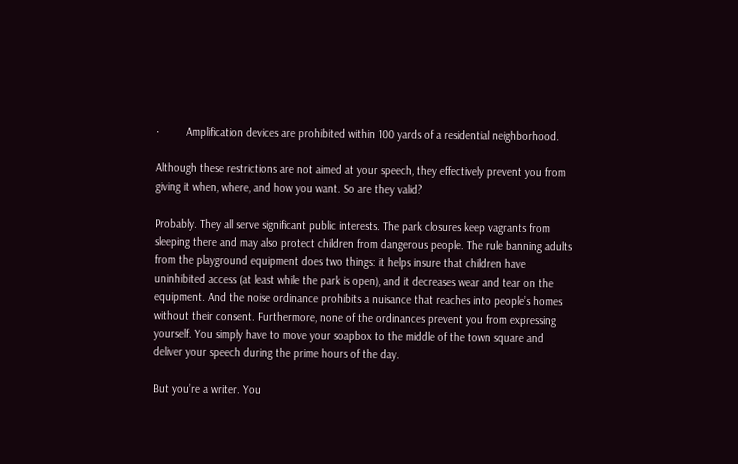·         Amplification devices are prohibited within 100 yards of a residential neighborhood.

Although these restrictions are not aimed at your speech, they effectively prevent you from giving it when, where, and how you want. So are they valid?

Probably. They all serve significant public interests. The park closures keep vagrants from sleeping there and may also protect children from dangerous people. The rule banning adults from the playground equipment does two things: it helps insure that children have uninhibited access (at least while the park is open), and it decreases wear and tear on the equipment. And the noise ordinance prohibits a nuisance that reaches into people’s homes without their consent. Furthermore, none of the ordinances prevent you from expressing yourself. You simply have to move your soapbox to the middle of the town square and deliver your speech during the prime hours of the day.

But you’re a writer. You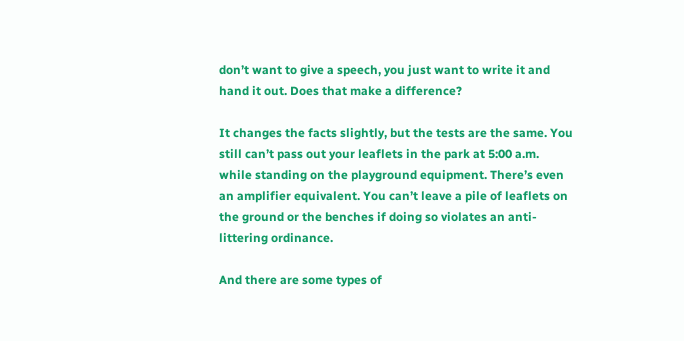don’t want to give a speech, you just want to write it and hand it out. Does that make a difference?

It changes the facts slightly, but the tests are the same. You still can’t pass out your leaflets in the park at 5:00 a.m. while standing on the playground equipment. There’s even an amplifier equivalent. You can’t leave a pile of leaflets on the ground or the benches if doing so violates an anti-littering ordinance.

And there are some types of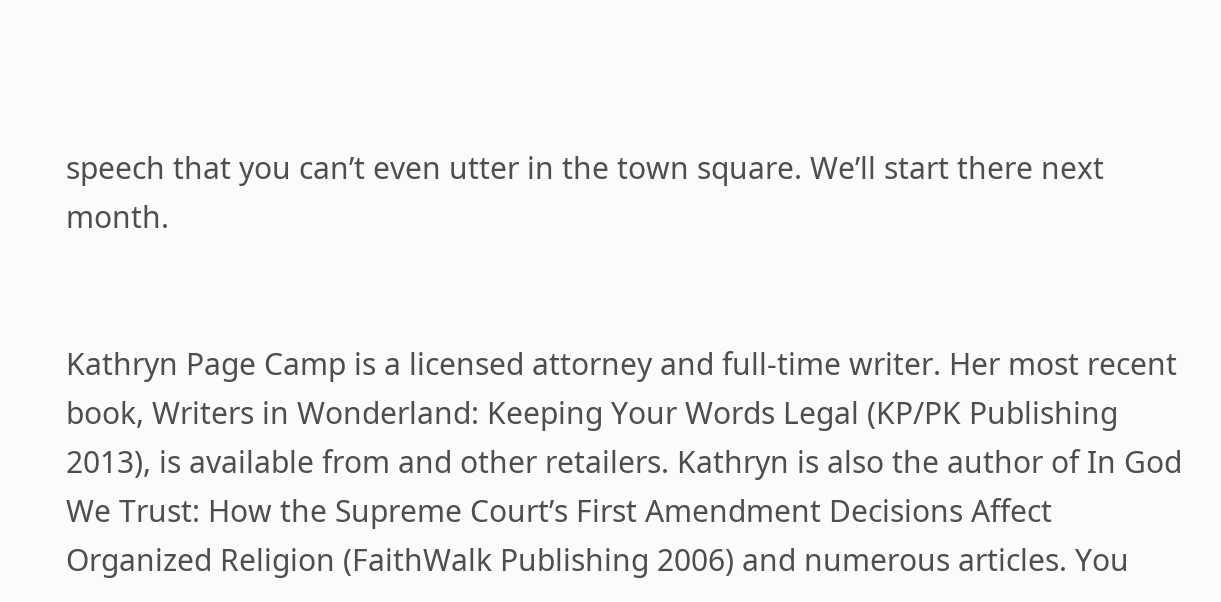speech that you can’t even utter in the town square. We’ll start there next month.


Kathryn Page Camp is a licensed attorney and full-time writer. Her most recent book, Writers in Wonderland: Keeping Your Words Legal (KP/PK Publishing 2013), is available from and other retailers. Kathryn is also the author of In God We Trust: How the Supreme Court’s First Amendment Decisions Affect Organized Religion (FaithWalk Publishing 2006) and numerous articles. You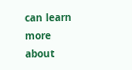can learn more about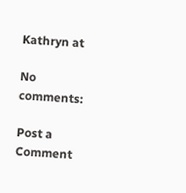Kathryn at

No comments:

Post a Comment